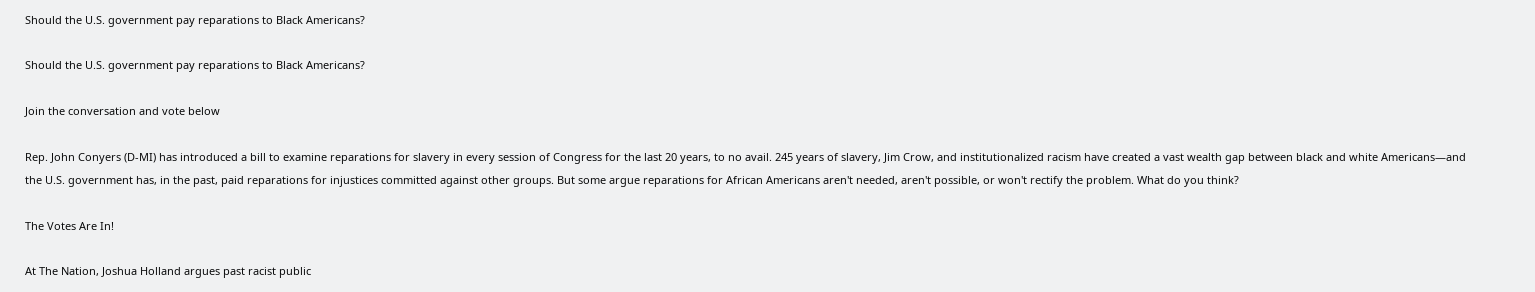Should the U.S. government pay reparations to Black Americans?

Should the U.S. government pay reparations to Black Americans?

Join the conversation and vote below

Rep. John Conyers (D-MI) has introduced a bill to examine reparations for slavery in every session of Congress for the last 20 years, to no avail. 245 years of slavery, Jim Crow, and institutionalized racism have created a vast wealth gap between black and white Americans—and the U.S. government has, in the past, paid reparations for injustices committed against other groups. But some argue reparations for African Americans aren't needed, aren't possible, or won't rectify the problem. What do you think?

The Votes Are In!

At The Nation, Joshua Holland argues past racist public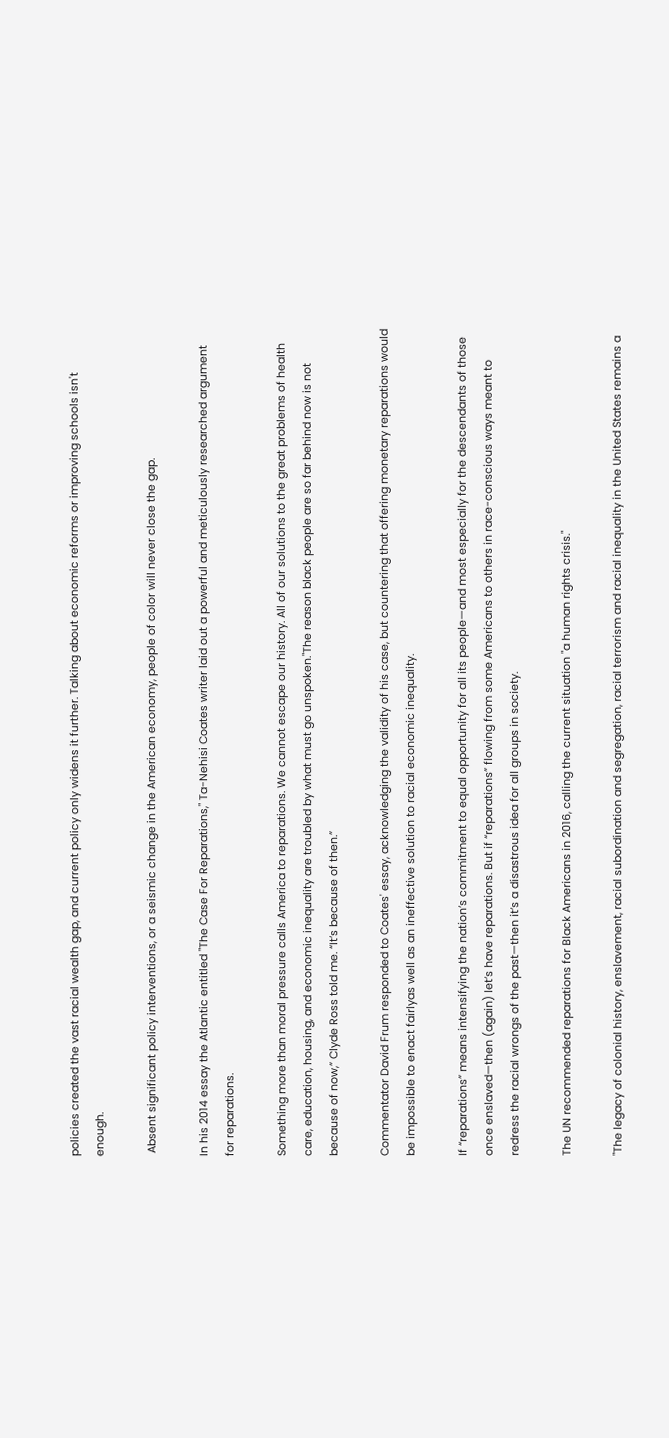policies created the vast racial wealth gap, and current policy only widens it further. Talking about economic reforms or improving schools isn't enough.

 Absent significant policy interventions, or a seismic change in the American economy, people of color will never close the gap.

In his 2014 essay the Atlantic entitled "The Case For Reparations," Ta-Nehisi Coates writer laid out a powerful and meticulously researched argument for reparations.

Something more than moral pressure calls America to reparations. We cannot escape our history. All of our solutions to the great problems of health care, education, housing, and economic inequality are troubled by what must go unspoken."The reason black people are so far behind now is not because of now,” Clyde Ross told me. “It’s because of then.”

Commentator David Frum responded to Coates' essay, acknowledging the validity of his case, but countering that offering monetary reparations would be impossible to enact fairlyas well as an ineffective solution to racial economic inequality.

If “reparations” means intensifying the nation’s commitment to equal opportunity for all its people—and most especially for the descendants of those once enslaved—then (again) let’s have reparations. But if “reparations” flowing from some Americans to others in race-conscious ways meant to redress the racial wrongs of the past—then it’s a disastrous idea for all groups in society.

The UN recommended reparations for Black Americans in 2016, calling the current situation "a human rights crisis."

"The legacy of colonial history, enslavement, racial subordination and segregation, racial terrorism and racial inequality in the United States remains a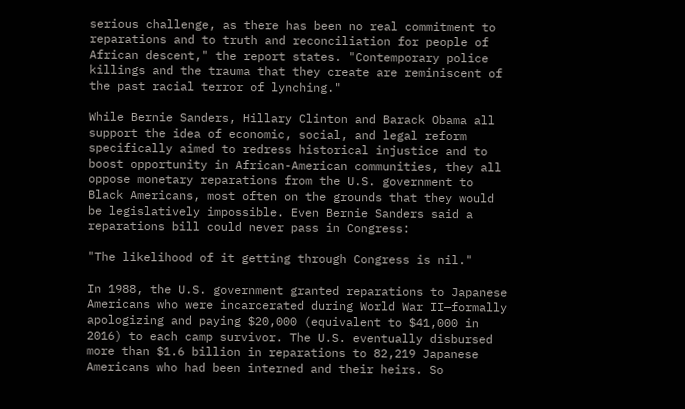serious challenge, as there has been no real commitment to reparations and to truth and reconciliation for people of African descent," the report states. "Contemporary police killings and the trauma that they create are reminiscent of the past racial terror of lynching."

While Bernie Sanders, Hillary Clinton and Barack Obama all support the idea of economic, social, and legal reform specifically aimed to redress historical injustice and to boost opportunity in African-American communities, they all oppose monetary reparations from the U.S. government to Black Americans, most often on the grounds that they would be legislatively impossible. Even Bernie Sanders said a reparations bill could never pass in Congress:

"The likelihood of it getting through Congress is nil."

In 1988, the U.S. government granted reparations to Japanese Americans who were incarcerated during World War II—formally apologizing and paying $20,000 (equivalent to $41,000 in 2016) to each camp survivor. The U.S. eventually disbursed more than $1.6 billion in reparations to 82,219 Japanese Americans who had been interned and their heirs. So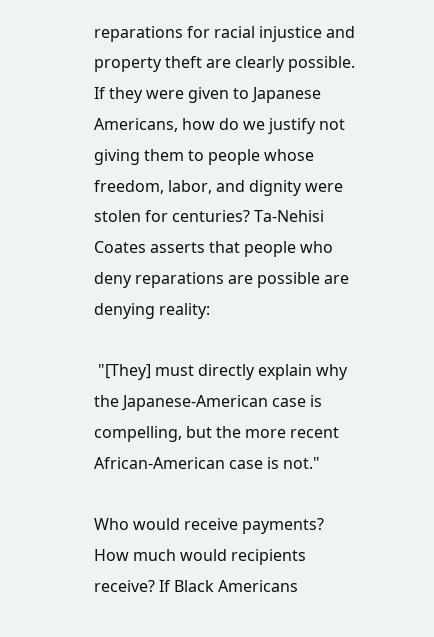reparations for racial injustice and property theft are clearly possible. If they were given to Japanese Americans, how do we justify not giving them to people whose freedom, labor, and dignity were stolen for centuries? Ta-Nehisi Coates asserts that people who deny reparations are possible are denying reality:

 "[They] must directly explain why the Japanese-American case is compelling, but the more recent African-American case is not."

Who would receive payments? How much would recipients receive? If Black Americans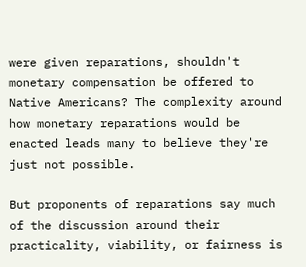were given reparations, shouldn't monetary compensation be offered to Native Americans? The complexity around how monetary reparations would be enacted leads many to believe they're just not possible.

But proponents of reparations say much of the discussion around their practicality, viability, or fairness is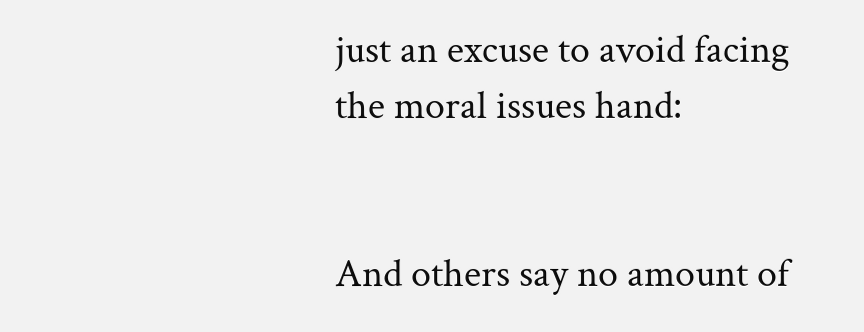just an excuse to avoid facing the moral issues hand:


And others say no amount of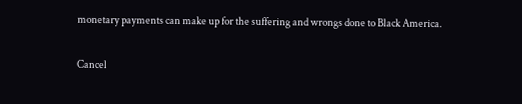monetary payments can make up for the suffering and wrongs done to Black America.

Cancel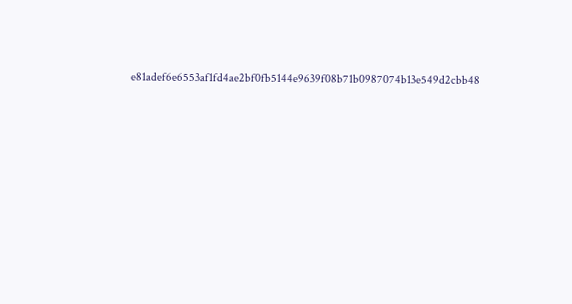e81adef6e6553af1fd4ae2bf0fb5144e9639f08b71b0987074b13e549d2cbb48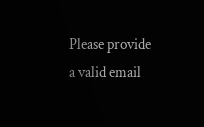Please provide a valid email